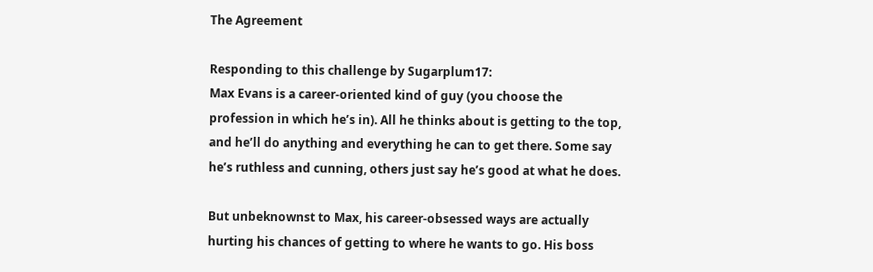The Agreement

Responding to this challenge by Sugarplum17:
Max Evans is a career-oriented kind of guy (you choose the profession in which he’s in). All he thinks about is getting to the top, and he’ll do anything and everything he can to get there. Some say he’s ruthless and cunning, others just say he’s good at what he does.

But unbeknownst to Max, his career-obsessed ways are actually hurting his chances of getting to where he wants to go. His boss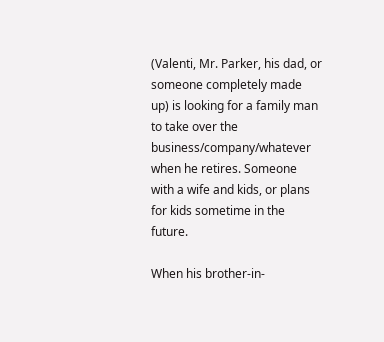(Valenti, Mr. Parker, his dad, or someone completely made up) is looking for a family man to take over the business/company/whatever when he retires. Someone with a wife and kids, or plans for kids sometime in the future.

When his brother-in-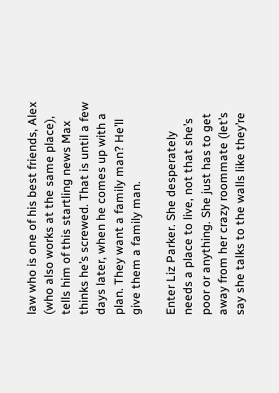law who is one of his best friends, Alex (who also works at the same place), tells him of this startling news Max thinks he’s screwed. That is until a few days later, when he comes up with a plan. They want a family man? He’ll give them a family man.

Enter Liz Parker. She desperately needs a place to live, not that she’s poor or anything. She just has to get away from her crazy roommate (let’s say she talks to the walls like they’re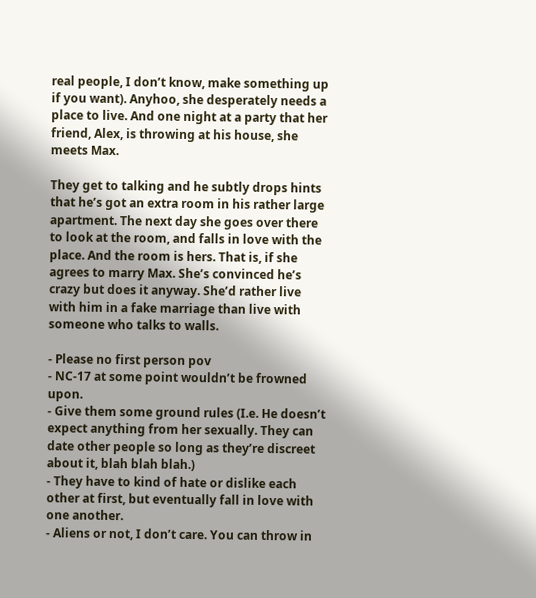real people, I don’t know, make something up if you want). Anyhoo, she desperately needs a place to live. And one night at a party that her friend, Alex, is throwing at his house, she meets Max.

They get to talking and he subtly drops hints that he’s got an extra room in his rather large apartment. The next day she goes over there to look at the room, and falls in love with the place. And the room is hers. That is, if she agrees to marry Max. She’s convinced he’s crazy but does it anyway. She’d rather live with him in a fake marriage than live with someone who talks to walls.

- Please no first person pov
- NC-17 at some point wouldn’t be frowned upon.
- Give them some ground rules (I.e. He doesn’t expect anything from her sexually. They can date other people so long as they’re discreet about it, blah blah blah.)
- They have to kind of hate or dislike each other at first, but eventually fall in love with one another.
- Aliens or not, I don’t care. You can throw in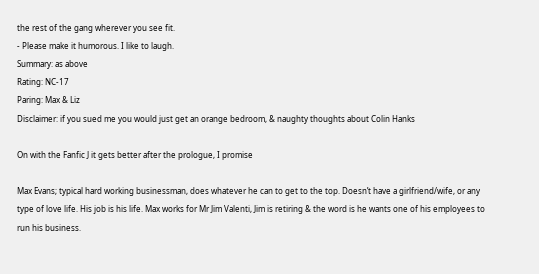the rest of the gang wherever you see fit.
- Please make it humorous. I like to laugh.
Summary: as above
Rating: NC-17
Paring: Max & Liz
Disclaimer: if you sued me you would just get an orange bedroom, & naughty thoughts about Colin Hanks

On with the Fanfic J it gets better after the prologue, I promise

Max Evans; typical hard working businessman, does whatever he can to get to the top. Doesn’t have a girlfriend/wife, or any type of love life. His job is his life. Max works for Mr Jim Valenti, Jim is retiring & the word is he wants one of his employees to run his business.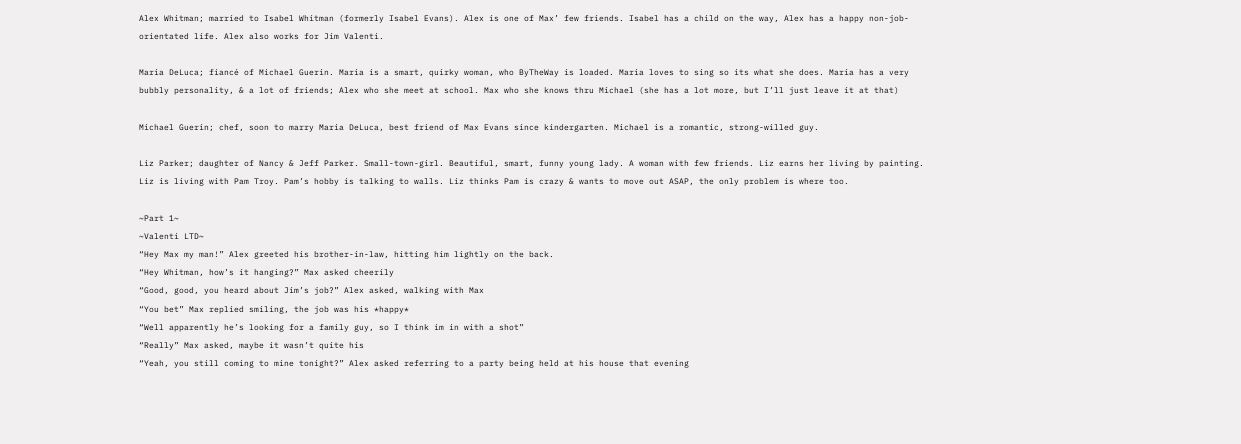Alex Whitman; married to Isabel Whitman (formerly Isabel Evans). Alex is one of Max’ few friends. Isabel has a child on the way, Alex has a happy non-job-orientated life. Alex also works for Jim Valenti.

Maria DeLuca; fiancé of Michael Guerin. Maria is a smart, quirky woman, who ByTheWay is loaded. Maria loves to sing so its what she does. Maria has a very bubbly personality, & a lot of friends; Alex who she meet at school. Max who she knows thru Michael (she has a lot more, but I’ll just leave it at that)

Michael Guerin; chef, soon to marry Maria DeLuca, best friend of Max Evans since kindergarten. Michael is a romantic, strong-willed guy.

Liz Parker; daughter of Nancy & Jeff Parker. Small-town-girl. Beautiful, smart, funny young lady. A woman with few friends. Liz earns her living by painting. Liz is living with Pam Troy. Pam’s hobby is talking to walls. Liz thinks Pam is crazy & wants to move out ASAP, the only problem is where too.

~Part 1~
~Valenti LTD~
“Hey Max my man!” Alex greeted his brother-in-law, hitting him lightly on the back.
“Hey Whitman, how’s it hanging?” Max asked cheerily
“Good, good, you heard about Jim’s job?” Alex asked, walking with Max
“You bet” Max replied smiling, the job was his *happy*
“Well apparently he’s looking for a family guy, so I think im in with a shot”
“Really” Max asked, maybe it wasn’t quite his
“Yeah, you still coming to mine tonight?” Alex asked referring to a party being held at his house that evening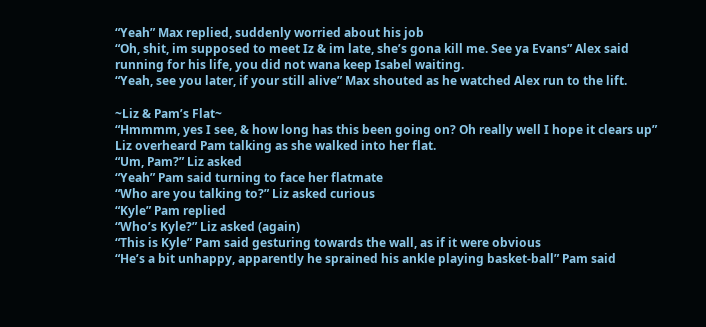“Yeah” Max replied, suddenly worried about his job
“Oh, shit, im supposed to meet Iz & im late, she’s gona kill me. See ya Evans” Alex said running for his life, you did not wana keep Isabel waiting.
“Yeah, see you later, if your still alive” Max shouted as he watched Alex run to the lift.

~Liz & Pam’s Flat~
“Hmmmm, yes I see, & how long has this been going on? Oh really well I hope it clears up” Liz overheard Pam talking as she walked into her flat.
“Um, Pam?” Liz asked
“Yeah” Pam said turning to face her flatmate
“Who are you talking to?” Liz asked curious
“Kyle” Pam replied
“Who’s Kyle?” Liz asked (again)
“This is Kyle” Pam said gesturing towards the wall, as if it were obvious
“He’s a bit unhappy, apparently he sprained his ankle playing basket-ball” Pam said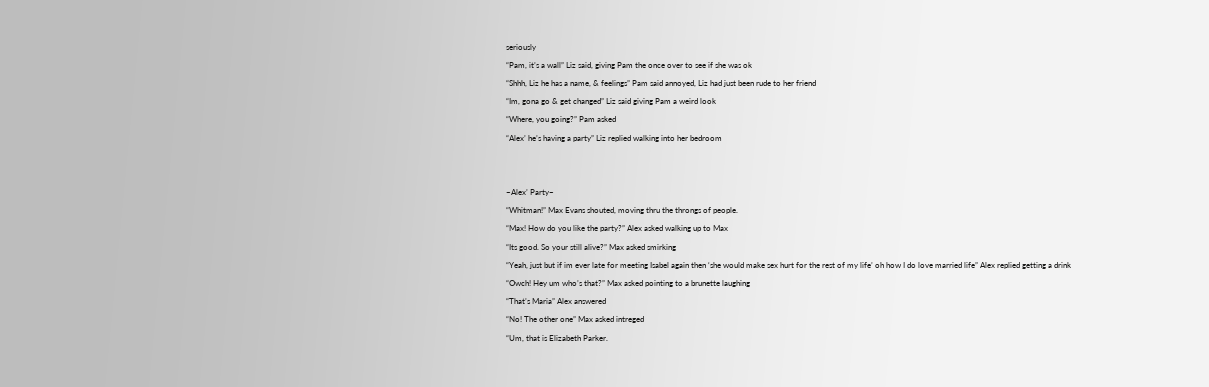seriously
“Pam, it’s a wall” Liz said, giving Pam the once over to see if she was ok
“Shhh, Liz he has a name, & feelings” Pam said annoyed, Liz had just been rude to her friend
“Im, gona go & get changed” Liz said giving Pam a weird look
“Where, you going?” Pam asked
“Alex’ he’s having a party” Liz replied walking into her bedroom


~Alex’ Party~
“Whitman!” Max Evans shouted, moving thru the throngs of people.
“Max! How do you like the party?” Alex asked walking up to Max
“Its good. So your still alive?” Max asked smirking
“Yeah, just but if im ever late for meeting Isabel again then ‘she would make sex hurt for the rest of my life’ oh how I do love married life” Alex replied getting a drink
“Owch! Hey um who’s that?” Max asked pointing to a brunette laughing
“That’s Maria” Alex answered
“No! The other one” Max asked intreged
“Um, that is Elizabeth Parker.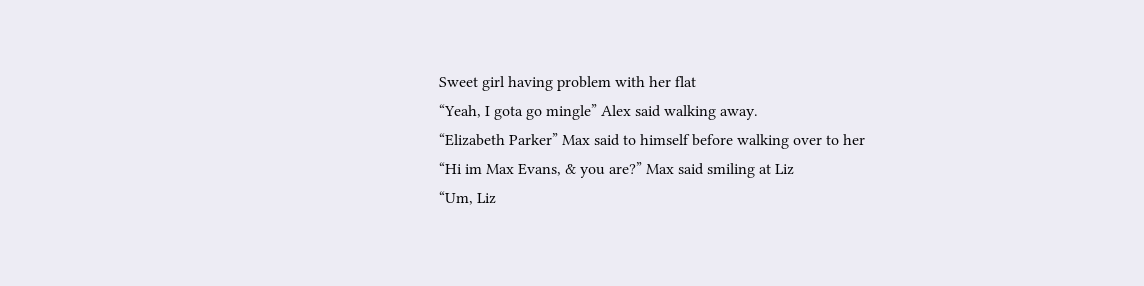Sweet girl having problem with her flat
“Yeah, I gota go mingle” Alex said walking away.
“Elizabeth Parker” Max said to himself before walking over to her
“Hi im Max Evans, & you are?” Max said smiling at Liz
“Um, Liz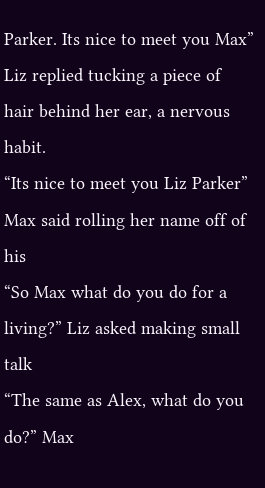Parker. Its nice to meet you Max” Liz replied tucking a piece of
hair behind her ear, a nervous habit.
“Its nice to meet you Liz Parker” Max said rolling her name off of his
“So Max what do you do for a living?” Liz asked making small talk
“The same as Alex, what do you do?” Max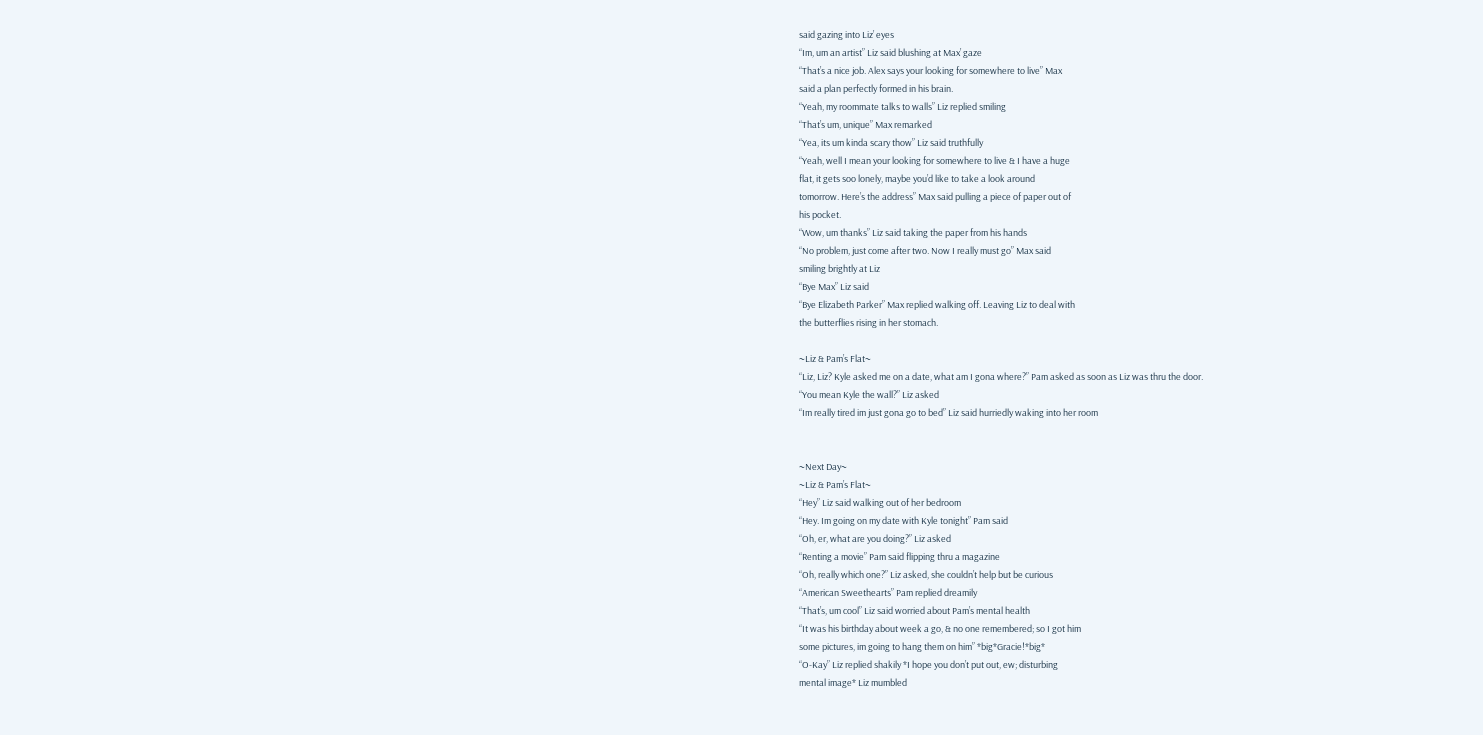said gazing into Liz’ eyes
“Im, um an artist” Liz said blushing at Max’ gaze
“That’s a nice job. Alex says your looking for somewhere to live” Max
said a plan perfectly formed in his brain.
“Yeah, my roommate talks to walls” Liz replied smiling
“That’s um, unique” Max remarked
“Yea, its um kinda scary thow” Liz said truthfully
“Yeah, well I mean your looking for somewhere to live & I have a huge
flat, it gets soo lonely, maybe you’d like to take a look around
tomorrow. Here’s the address” Max said pulling a piece of paper out of
his pocket.
“Wow, um thanks” Liz said taking the paper from his hands
“No problem, just come after two. Now I really must go” Max said
smiling brightly at Liz
“Bye Max” Liz said
“Bye Elizabeth Parker” Max replied walking off. Leaving Liz to deal with
the butterflies rising in her stomach.

~Liz & Pam’s Flat~
“Liz, Liz? Kyle asked me on a date, what am I gona where?” Pam asked as soon as Liz was thru the door.
“You mean Kyle the wall?” Liz asked
“Im really tired im just gona go to bed” Liz said hurriedly waking into her room


~Next Day~
~Liz & Pam’s Flat~
“Hey” Liz said walking out of her bedroom
“Hey. Im going on my date with Kyle tonight” Pam said
“Oh, er, what are you doing?” Liz asked
“Renting a movie” Pam said flipping thru a magazine
“Oh, really which one?” Liz asked, she couldn’t help but be curious
“American Sweethearts” Pam replied dreamily
“That’s, um cool” Liz said worried about Pam’s mental health
“It was his birthday about week a go, & no one remembered; so I got him
some pictures, im going to hang them on him” *big*Gracie!*big*
“O-Kay” Liz replied shakily *I hope you don’t put out, ew; disturbing
mental image* Liz mumbled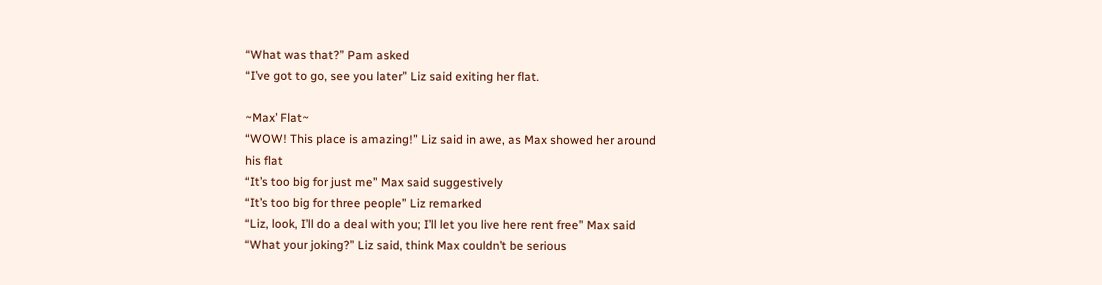“What was that?” Pam asked
“I’ve got to go, see you later” Liz said exiting her flat.

~Max’ Flat~
“WOW! This place is amazing!” Liz said in awe, as Max showed her around
his flat
“It’s too big for just me” Max said suggestively
“It’s too big for three people” Liz remarked
“Liz, look, I’ll do a deal with you; I’ll let you live here rent free” Max said
“What your joking?” Liz said, think Max couldn’t be serious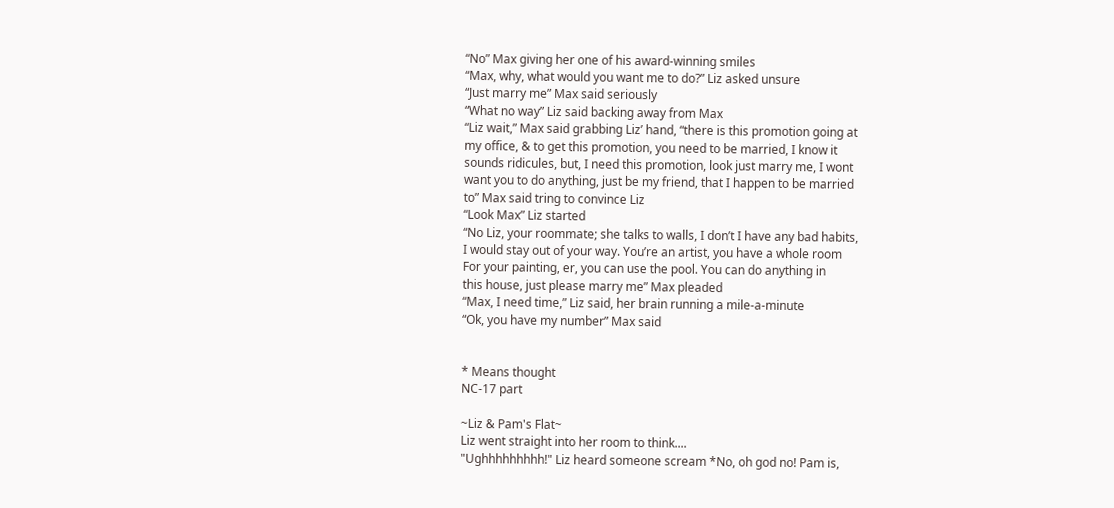“No” Max giving her one of his award-winning smiles
“Max, why, what would you want me to do?” Liz asked unsure
“Just marry me” Max said seriously
“What no way” Liz said backing away from Max
“Liz wait,” Max said grabbing Liz’ hand, “there is this promotion going at
my office, & to get this promotion, you need to be married, I know it
sounds ridicules, but, I need this promotion, look just marry me, I wont
want you to do anything, just be my friend, that I happen to be married
to” Max said tring to convince Liz
“Look Max” Liz started
“No Liz, your roommate; she talks to walls, I don’t I have any bad habits,
I would stay out of your way. You’re an artist, you have a whole room
For your painting, er, you can use the pool. You can do anything in
this house, just please marry me” Max pleaded
“Max, I need time,” Liz said, her brain running a mile-a-minute
“Ok, you have my number” Max said


* Means thought
NC-17 part

~Liz & Pam's Flat~
Liz went straight into her room to think....
"Ughhhhhhhhh!" Liz heard someone scream *No, oh god no! Pam is,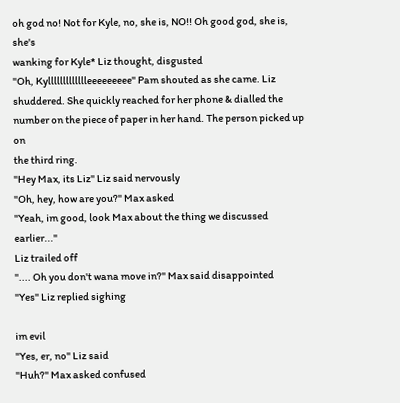oh god no! Not for Kyle, no, she is, NO!! Oh good god, she is, she's
wanking for Kyle* Liz thought, disgusted
"Oh, Kyllllllllllllleeeeeeeee" Pam shouted as she came. Liz
shuddered. She quickly reached for her phone & dialled the
number on the piece of paper in her hand. The person picked up on
the third ring.
"Hey Max, its Liz" Liz said nervously
"Oh, hey, how are you?" Max asked
"Yeah, im good, look Max about the thing we discussed earlier..."
Liz trailed off
".... Oh you don't wana move in?" Max said disappointed
"Yes" Liz replied sighing

im evil
"Yes, er, no" Liz said
"Huh?" Max asked confused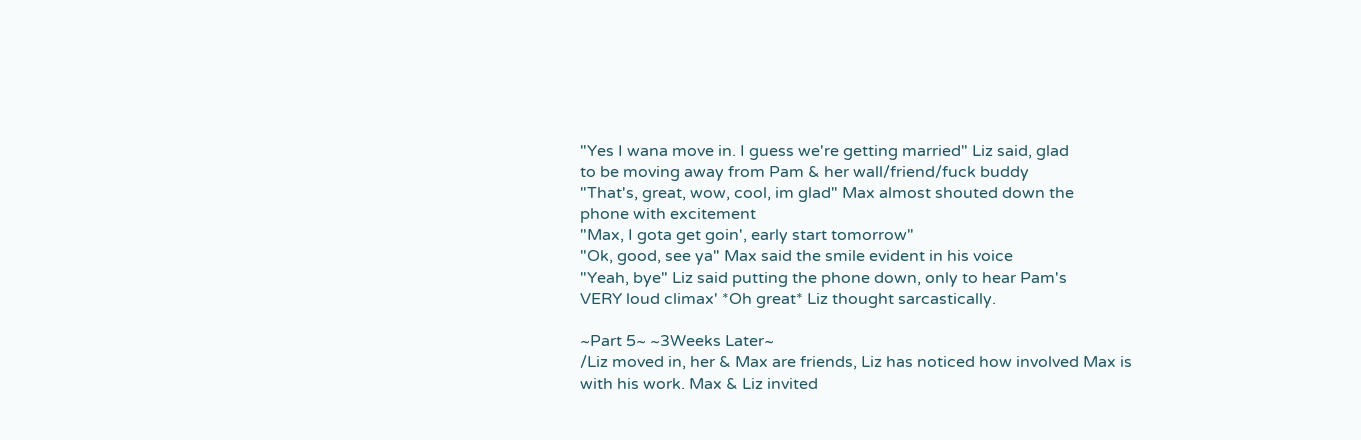"Yes I wana move in. I guess we're getting married" Liz said, glad
to be moving away from Pam & her wall/friend/fuck buddy
"That's, great, wow, cool, im glad" Max almost shouted down the
phone with excitement
"Max, I gota get goin', early start tomorrow"
"Ok, good, see ya" Max said the smile evident in his voice
"Yeah, bye" Liz said putting the phone down, only to hear Pam's
VERY loud climax' *Oh great* Liz thought sarcastically.

~Part 5~ ~3Weeks Later~
/Liz moved in, her & Max are friends, Liz has noticed how involved Max is
with his work. Max & Liz invited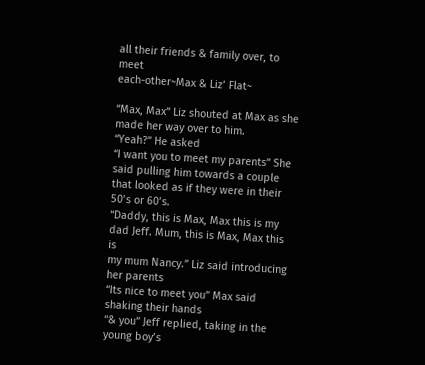all their friends & family over, to meet
each-other~Max & Liz’ Flat~

“Max, Max” Liz shouted at Max as she made her way over to him.
“Yeah?” He asked
“I want you to meet my parents” She said pulling him towards a couple
that looked as if they were in their 50’s or 60’s.
“Daddy, this is Max, Max this is my dad Jeff. Mum, this is Max, Max this is
my mum Nancy.” Liz said introducing her parents
“Its nice to meet you” Max said shaking their hands
“& you” Jeff replied, taking in the young boy’s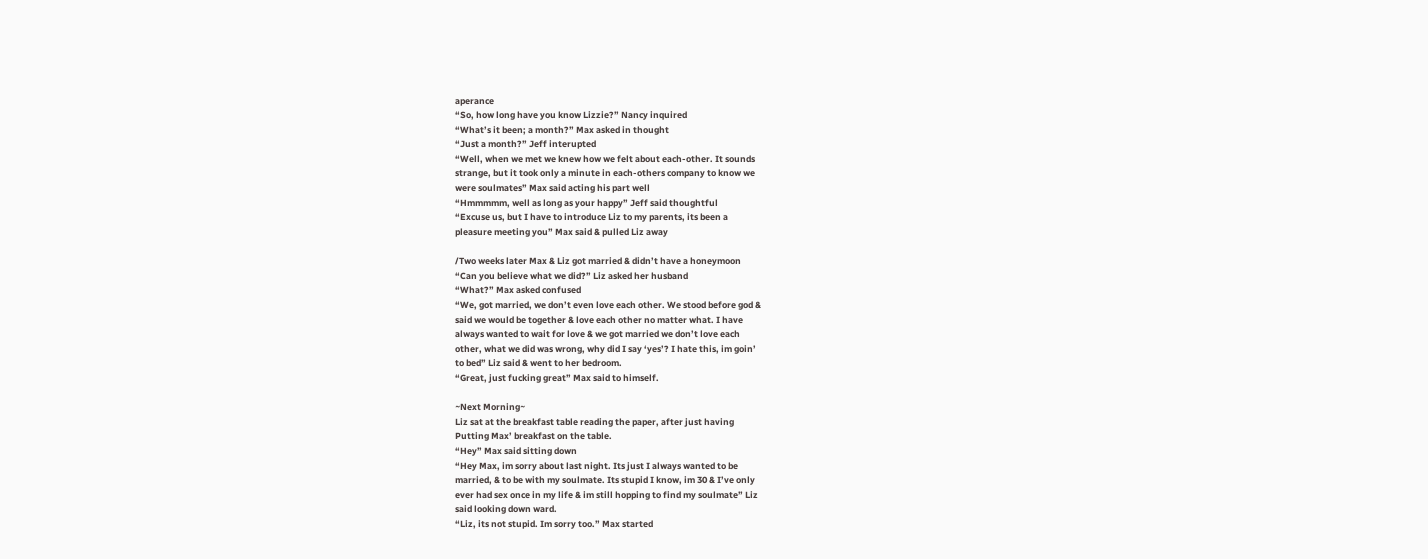aperance
“So, how long have you know Lizzie?” Nancy inquired
“What’s it been; a month?” Max asked in thought
“Just a month?” Jeff interupted
“Well, when we met we knew how we felt about each-other. It sounds
strange, but it took only a minute in each-others company to know we
were soulmates” Max said acting his part well
“Hmmmmm, well as long as your happy” Jeff said thoughtful
“Excuse us, but I have to introduce Liz to my parents, its been a
pleasure meeting you” Max said & pulled Liz away

/Two weeks later Max & Liz got married & didn’t have a honeymoon
“Can you believe what we did?” Liz asked her husband
“What?” Max asked confused
“We, got married, we don’t even love each other. We stood before god &
said we would be together & love each other no matter what. I have
always wanted to wait for love & we got married we don’t love each
other, what we did was wrong, why did I say ‘yes’? I hate this, im goin’
to bed” Liz said & went to her bedroom.
“Great, just fucking great” Max said to himself.

~Next Morning~
Liz sat at the breakfast table reading the paper, after just having
Putting Max’ breakfast on the table.
“Hey” Max said sitting down
“Hey Max, im sorry about last night. Its just I always wanted to be
married, & to be with my soulmate. Its stupid I know, im 30 & I’ve only
ever had sex once in my life & im still hopping to find my soulmate” Liz
said looking down ward.
“Liz, its not stupid. Im sorry too.” Max started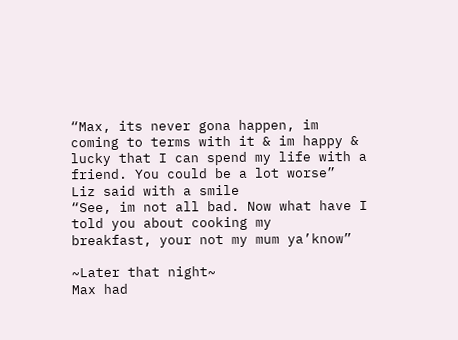“Max, its never gona happen, im coming to terms with it & im happy &
lucky that I can spend my life with a friend. You could be a lot worse”
Liz said with a smile
“See, im not all bad. Now what have I told you about cooking my
breakfast, your not my mum ya’know”

~Later that night~
Max had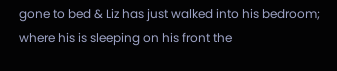gone to bed & Liz has just walked into his bedroom; where his is sleeping on his front the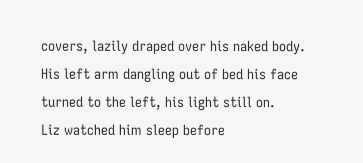covers, lazily draped over his naked body. His left arm dangling out of bed his face turned to the left, his light still on.
Liz watched him sleep before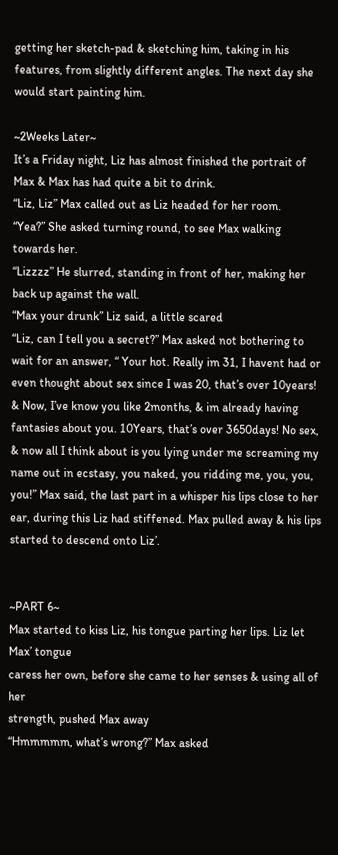getting her sketch-pad & sketching him, taking in his features, from slightly different angles. The next day she would start painting him.

~2Weeks Later~
It’s a Friday night, Liz has almost finished the portrait of Max & Max has had quite a bit to drink.
“Liz, Liz” Max called out as Liz headed for her room.
“Yea?” She asked turning round, to see Max walking towards her.
“Lizzzz” He slurred, standing in front of her, making her back up against the wall.
“Max your drunk” Liz said, a little scared
“Liz, can I tell you a secret?” Max asked not bothering to wait for an answer, “ Your hot. Really im 31, I havent had or even thought about sex since I was 20, that’s over 10years! & Now, I’ve know you like 2months, & im already having fantasies about you. 10Years, that’s over 3650days! No sex, & now all I think about is you lying under me screaming my name out in ecstasy, you naked, you ridding me, you, you, you!” Max said, the last part in a whisper his lips close to her ear, during this Liz had stiffened. Max pulled away & his lips started to descend onto Liz’.


~PART 6~
Max started to kiss Liz, his tongue parting her lips. Liz let Max’ tongue
caress her own, before she came to her senses & using all of her
strength, pushed Max away
“Hmmmmm, what’s wrong?” Max asked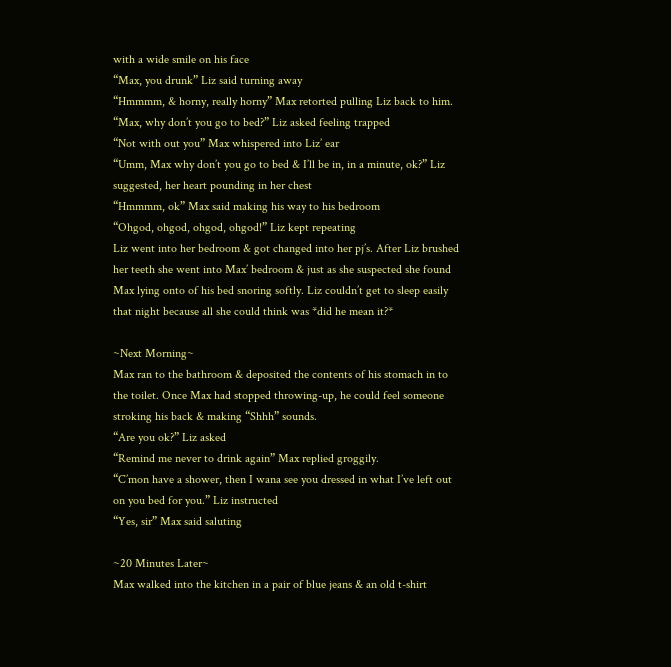with a wide smile on his face
“Max, you drunk” Liz said turning away
“Hmmmm, & horny, really horny” Max retorted pulling Liz back to him.
“Max, why don’t you go to bed?” Liz asked feeling trapped
“Not with out you” Max whispered into Liz’ ear
“Umm, Max why don’t you go to bed & I’ll be in, in a minute, ok?” Liz
suggested, her heart pounding in her chest
“Hmmmm, ok” Max said making his way to his bedroom
“Ohgod, ohgod, ohgod, ohgod!” Liz kept repeating
Liz went into her bedroom & got changed into her pj’s. After Liz brushed
her teeth she went into Max’ bedroom & just as she suspected she found
Max lying onto of his bed snoring softly. Liz couldn’t get to sleep easily
that night because all she could think was *did he mean it?*

~Next Morning~
Max ran to the bathroom & deposited the contents of his stomach in to
the toilet. Once Max had stopped throwing-up, he could feel someone
stroking his back & making “Shhh” sounds.
“Are you ok?” Liz asked
“Remind me never to drink again” Max replied groggily.
“C’mon have a shower, then I wana see you dressed in what I’ve left out
on you bed for you.” Liz instructed
“Yes, sir” Max said saluting

~20 Minutes Later~
Max walked into the kitchen in a pair of blue jeans & an old t-shirt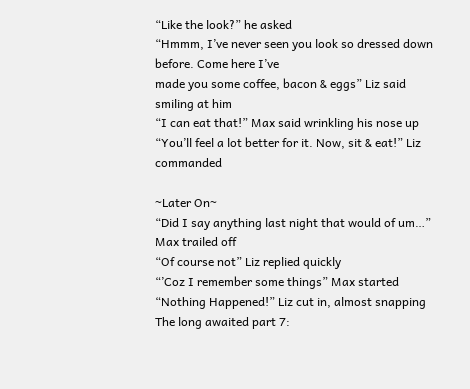“Like the look?” he asked
“Hmmm, I’ve never seen you look so dressed down before. Come here I’ve
made you some coffee, bacon & eggs” Liz said smiling at him
“I can eat that!” Max said wrinkling his nose up
“You’ll feel a lot better for it. Now, sit & eat!” Liz commanded

~Later On~
“Did I say anything last night that would of um…” Max trailed off
“Of course not” Liz replied quickly
“’Coz I remember some things” Max started
“Nothing Happened!” Liz cut in, almost snapping
The long awaited part 7: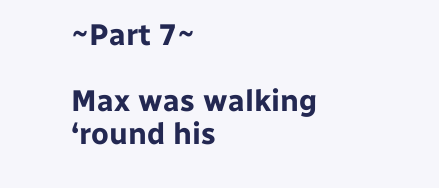~Part 7~

Max was walking ‘round his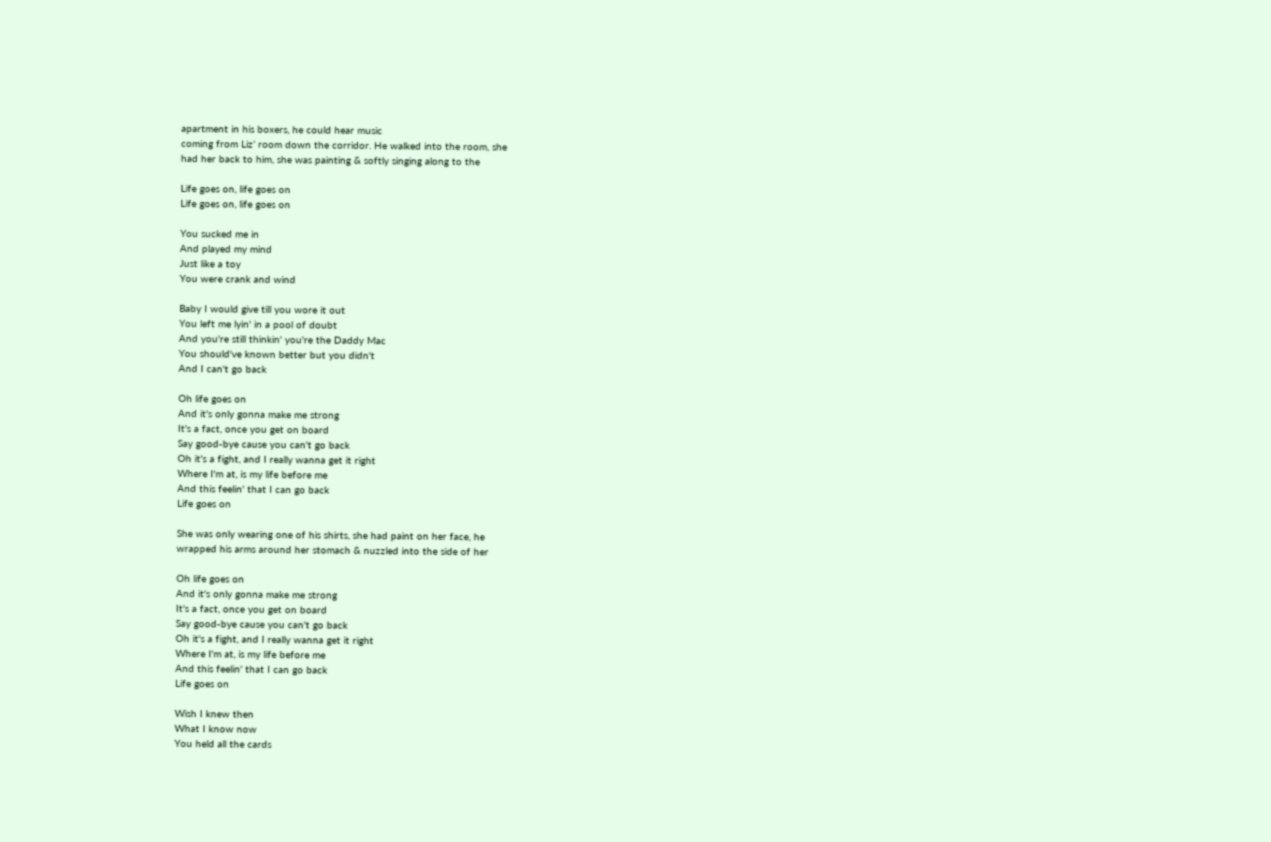apartment in his boxers, he could hear music
coming from Liz’ room down the corridor. He walked into the room, she
had her back to him, she was painting & softly singing along to the

Life goes on, life goes on
Life goes on, life goes on

You sucked me in
And played my mind
Just like a toy
You were crank and wind

Baby I would give till you wore it out
You left me lyin' in a pool of doubt
And you're still thinkin' you're the Daddy Mac
You should've known better but you didn't
And I can't go back

Oh life goes on
And it's only gonna make me strong
It's a fact, once you get on board
Say good-bye cause you can't go back
Oh it's a fight, and I really wanna get it right
Where I'm at, is my life before me
And this feelin' that I can go back
Life goes on

She was only wearing one of his shirts, she had paint on her face, he
wrapped his arms around her stomach & nuzzled into the side of her

Oh life goes on
And it's only gonna make me strong
It's a fact, once you get on board
Say good-bye cause you can't go back
Oh it's a fight, and I really wanna get it right
Where I'm at, is my life before me
And this feelin' that I can go back
Life goes on

Wish I knew then
What I know now
You held all the cards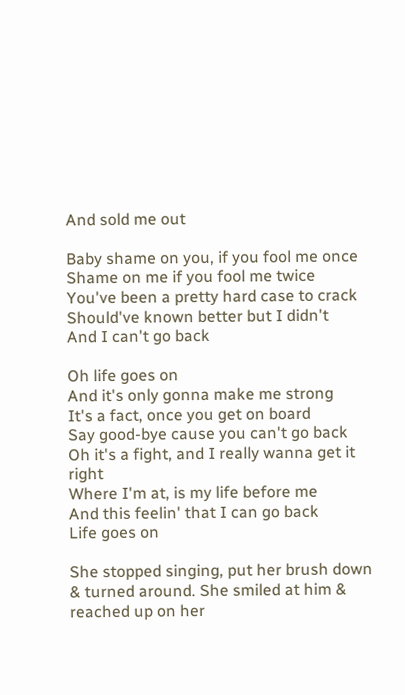And sold me out

Baby shame on you, if you fool me once
Shame on me if you fool me twice
You've been a pretty hard case to crack
Should've known better but I didn't
And I can't go back

Oh life goes on
And it's only gonna make me strong
It's a fact, once you get on board
Say good-bye cause you can't go back
Oh it's a fight, and I really wanna get it right
Where I'm at, is my life before me
And this feelin' that I can go back
Life goes on

She stopped singing, put her brush down & turned around. She smiled at him & reached up on her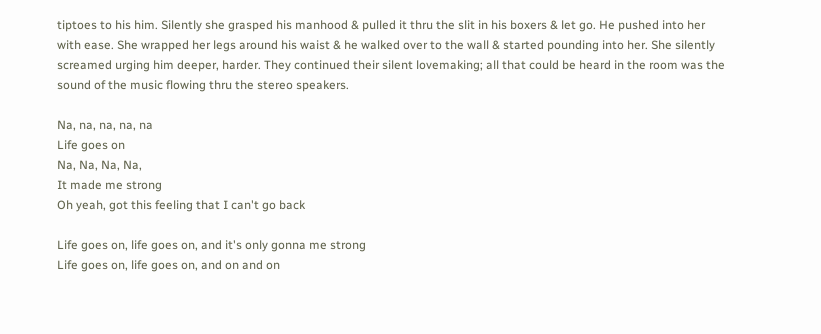tiptoes to his him. Silently she grasped his manhood & pulled it thru the slit in his boxers & let go. He pushed into her with ease. She wrapped her legs around his waist & he walked over to the wall & started pounding into her. She silently screamed urging him deeper, harder. They continued their silent lovemaking; all that could be heard in the room was the sound of the music flowing thru the stereo speakers.

Na, na, na, na, na
Life goes on
Na, Na, Na, Na,
It made me strong
Oh yeah, got this feeling that I can't go back

Life goes on, life goes on, and it's only gonna me strong
Life goes on, life goes on, and on and on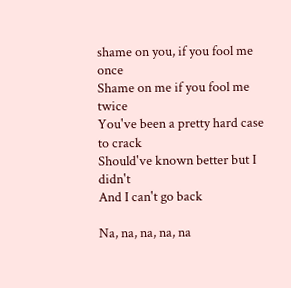shame on you, if you fool me once
Shame on me if you fool me twice
You've been a pretty hard case to crack
Should've known better but I didn't
And I can't go back

Na, na, na, na, na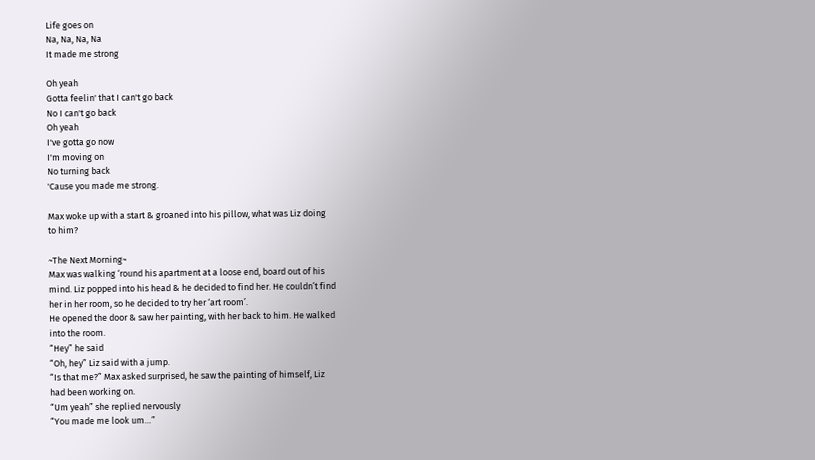Life goes on
Na, Na, Na, Na
It made me strong

Oh yeah
Gotta feelin' that I can't go back
No I can't go back
Oh yeah
I've gotta go now
I'm moving on
No turning back
'Cause you made me strong.

Max woke up with a start & groaned into his pillow, what was Liz doing
to him?

~The Next Morning~
Max was walking ‘round his apartment at a loose end, board out of his
mind. Liz popped into his head & he decided to find her. He couldn’t find
her in her room, so he decided to try her ‘art room’.
He opened the door & saw her painting, with her back to him. He walked
into the room.
“Hey” he said
“Oh, hey” Liz said with a jump.
“Is that me?” Max asked surprised, he saw the painting of himself, Liz
had been working on.
“Um yeah” she replied nervously
“You made me look um…”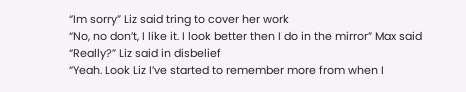“Im sorry” Liz said tring to cover her work
“No, no don’t, I like it. I look better then I do in the mirror” Max said
“Really?” Liz said in disbelief
“Yeah. Look Liz I’ve started to remember more from when I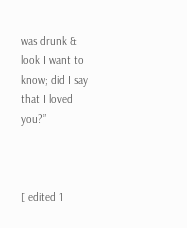was drunk &
look I want to know; did I say that I loved you?”



[ edited 1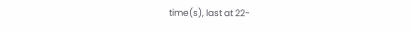time(s), last at 22-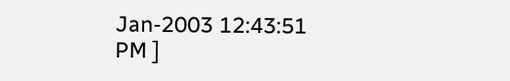Jan-2003 12:43:51 PM ]